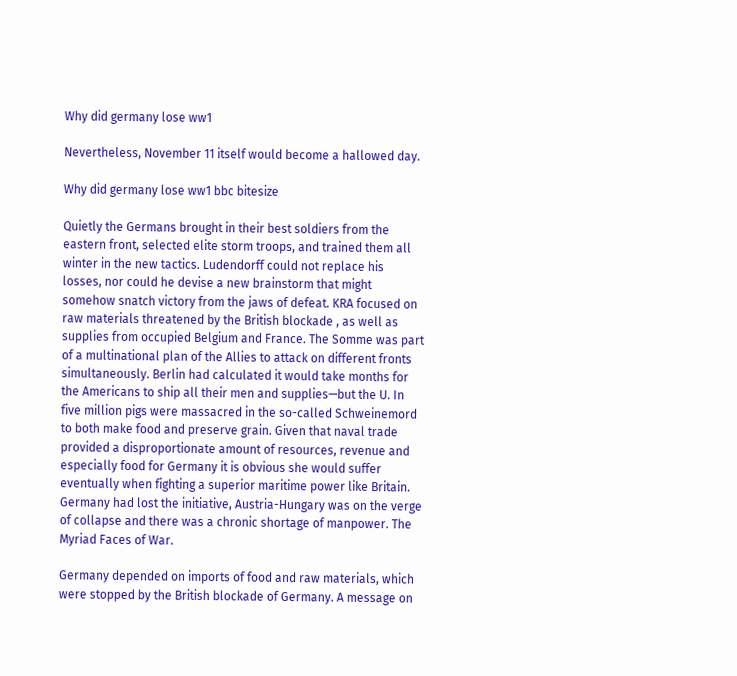Why did germany lose ww1

Nevertheless, November 11 itself would become a hallowed day.

Why did germany lose ww1 bbc bitesize

Quietly the Germans brought in their best soldiers from the eastern front, selected elite storm troops, and trained them all winter in the new tactics. Ludendorff could not replace his losses, nor could he devise a new brainstorm that might somehow snatch victory from the jaws of defeat. KRA focused on raw materials threatened by the British blockade , as well as supplies from occupied Belgium and France. The Somme was part of a multinational plan of the Allies to attack on different fronts simultaneously. Berlin had calculated it would take months for the Americans to ship all their men and supplies—but the U. In five million pigs were massacred in the so-called Schweinemord to both make food and preserve grain. Given that naval trade provided a disproportionate amount of resources, revenue and especially food for Germany it is obvious she would suffer eventually when fighting a superior maritime power like Britain. Germany had lost the initiative, Austria-Hungary was on the verge of collapse and there was a chronic shortage of manpower. The Myriad Faces of War.

Germany depended on imports of food and raw materials, which were stopped by the British blockade of Germany. A message on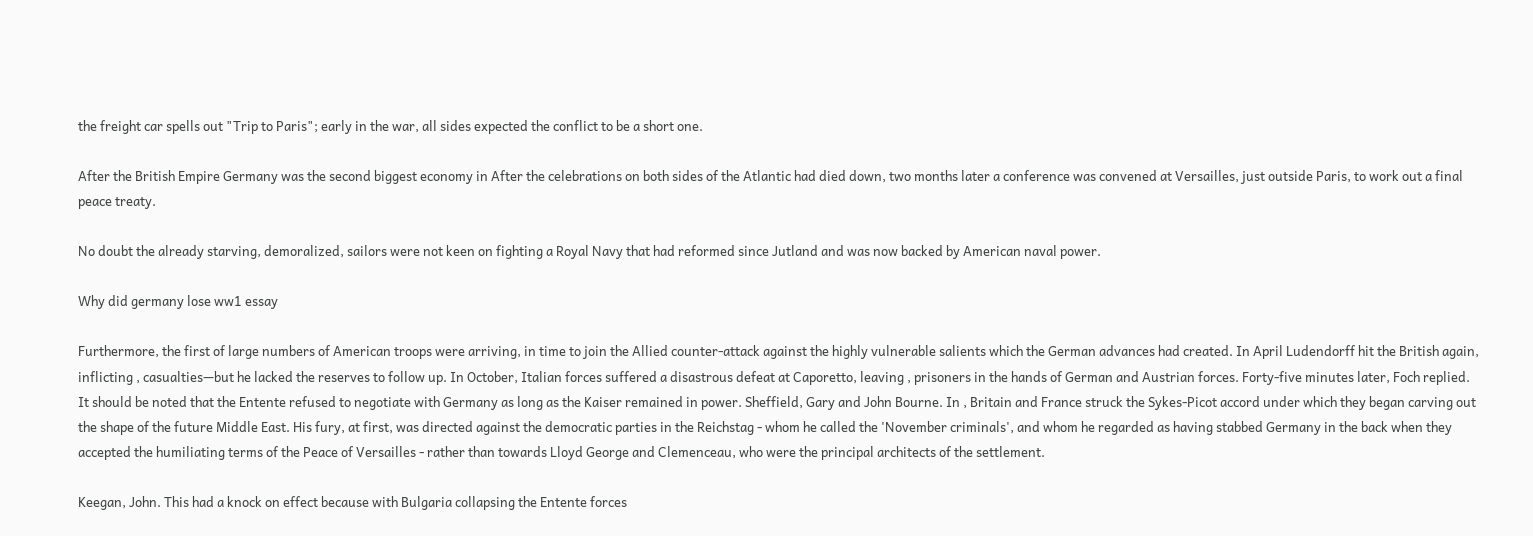the freight car spells out "Trip to Paris"; early in the war, all sides expected the conflict to be a short one.

After the British Empire Germany was the second biggest economy in After the celebrations on both sides of the Atlantic had died down, two months later a conference was convened at Versailles, just outside Paris, to work out a final peace treaty.

No doubt the already starving, demoralized, sailors were not keen on fighting a Royal Navy that had reformed since Jutland and was now backed by American naval power.

Why did germany lose ww1 essay

Furthermore, the first of large numbers of American troops were arriving, in time to join the Allied counter-attack against the highly vulnerable salients which the German advances had created. In April Ludendorff hit the British again, inflicting , casualties—but he lacked the reserves to follow up. In October, Italian forces suffered a disastrous defeat at Caporetto, leaving , prisoners in the hands of German and Austrian forces. Forty-five minutes later, Foch replied. It should be noted that the Entente refused to negotiate with Germany as long as the Kaiser remained in power. Sheffield, Gary and John Bourne. In , Britain and France struck the Sykes-Picot accord under which they began carving out the shape of the future Middle East. His fury, at first, was directed against the democratic parties in the Reichstag - whom he called the 'November criminals', and whom he regarded as having stabbed Germany in the back when they accepted the humiliating terms of the Peace of Versailles - rather than towards Lloyd George and Clemenceau, who were the principal architects of the settlement.

Keegan, John. This had a knock on effect because with Bulgaria collapsing the Entente forces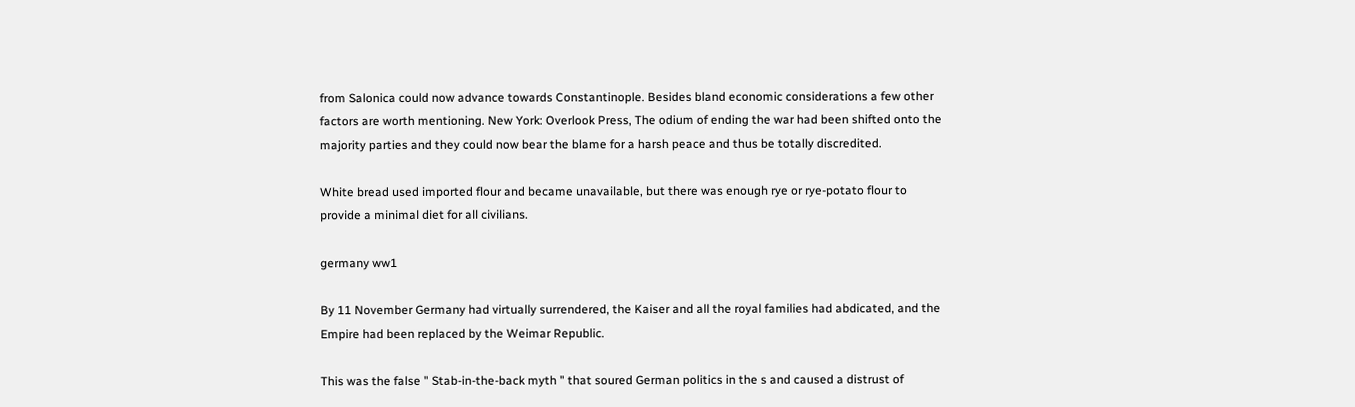from Salonica could now advance towards Constantinople. Besides bland economic considerations a few other factors are worth mentioning. New York: Overlook Press, The odium of ending the war had been shifted onto the majority parties and they could now bear the blame for a harsh peace and thus be totally discredited.

White bread used imported flour and became unavailable, but there was enough rye or rye-potato flour to provide a minimal diet for all civilians.

germany ww1

By 11 November Germany had virtually surrendered, the Kaiser and all the royal families had abdicated, and the Empire had been replaced by the Weimar Republic.

This was the false " Stab-in-the-back myth " that soured German politics in the s and caused a distrust of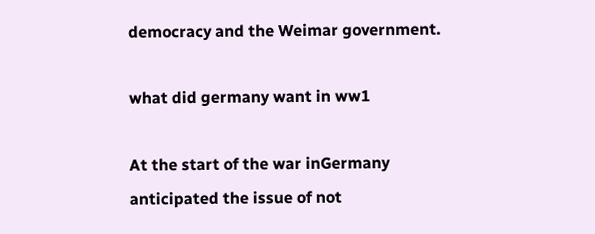democracy and the Weimar government.

what did germany want in ww1

At the start of the war inGermany anticipated the issue of not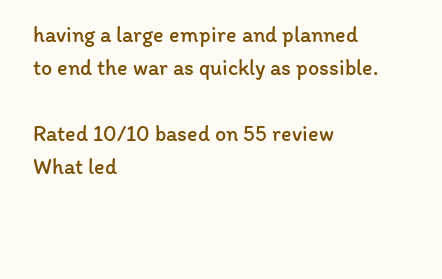having a large empire and planned to end the war as quickly as possible.

Rated 10/10 based on 55 review
What led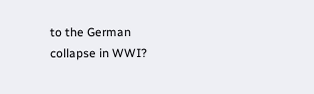to the German collapse in WWI?